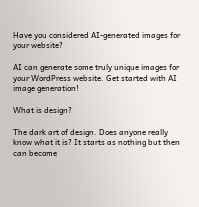Have you considered AI-generated images for your website?

AI can generate some truly unique images for your WordPress website. Get started with AI image generation!

What is design?

The dark art of design. Does anyone really know what it is? It starts as nothing but then can become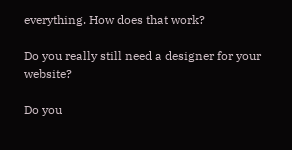everything. How does that work?

Do you really still need a designer for your website?

Do you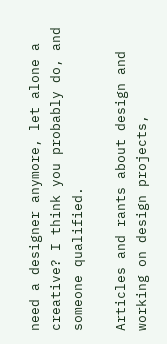need a designer anymore, let alone a creative? I think you probably do, and someone qualified.

Articles and rants about design and working on design projects,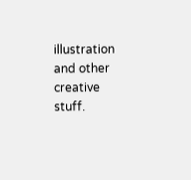illustration and other creative stuff.